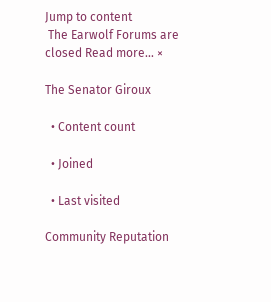Jump to content
 The Earwolf Forums are closed Read more... ×

The Senator Giroux

  • Content count

  • Joined

  • Last visited

Community Reputation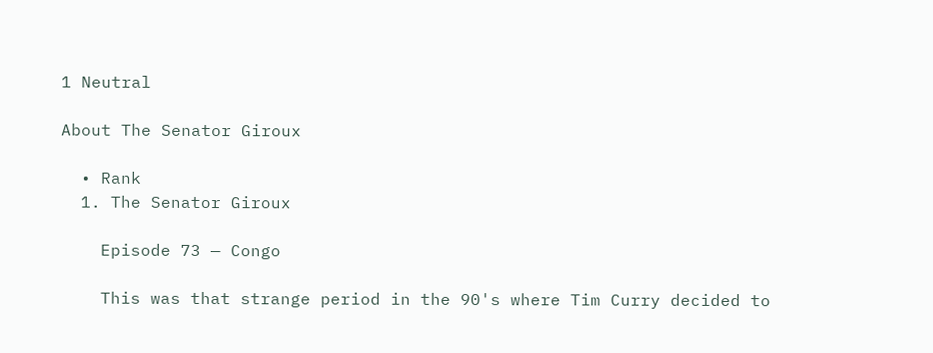1 Neutral

About The Senator Giroux

  • Rank
  1. The Senator Giroux

    Episode 73 — Congo

    This was that strange period in the 90's where Tim Curry decided to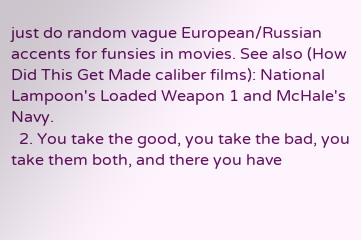just do random vague European/Russian accents for funsies in movies. See also (How Did This Get Made caliber films): National Lampoon's Loaded Weapon 1 and McHale's Navy.
  2. You take the good, you take the bad, you take them both, and there you have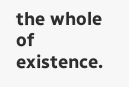the whole of existence.